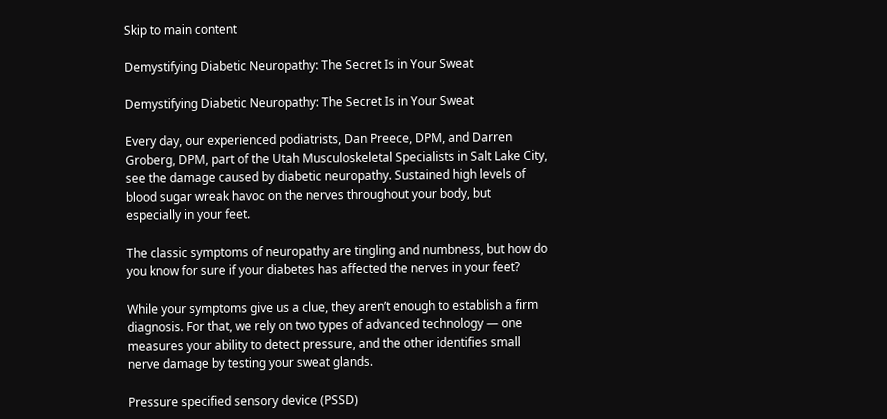Skip to main content

Demystifying Diabetic Neuropathy: The Secret Is in Your Sweat

Demystifying Diabetic Neuropathy: The Secret Is in Your Sweat

Every day, our experienced podiatrists, Dan Preece, DPM, and Darren Groberg, DPM, part of the Utah Musculoskeletal Specialists in Salt Lake City, see the damage caused by diabetic neuropathy. Sustained high levels of blood sugar wreak havoc on the nerves throughout your body, but especially in your feet.

The classic symptoms of neuropathy are tingling and numbness, but how do you know for sure if your diabetes has affected the nerves in your feet?

While your symptoms give us a clue, they aren’t enough to establish a firm diagnosis. For that, we rely on two types of advanced technology — one measures your ability to detect pressure, and the other identifies small nerve damage by testing your sweat glands.

Pressure specified sensory device (PSSD)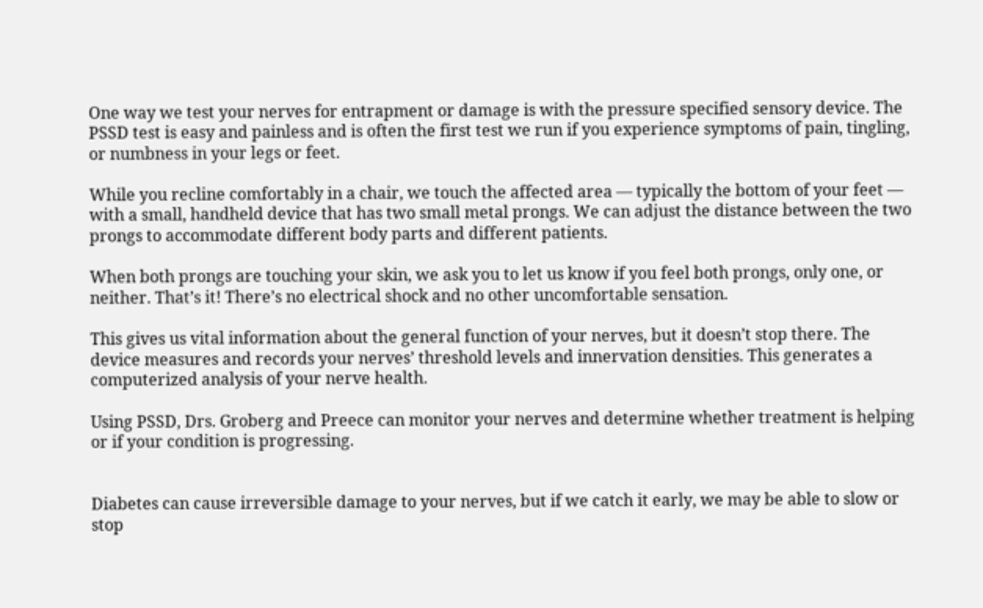One way we test your nerves for entrapment or damage is with the pressure specified sensory device. The PSSD test is easy and painless and is often the first test we run if you experience symptoms of pain, tingling, or numbness in your legs or feet.

While you recline comfortably in a chair, we touch the affected area — typically the bottom of your feet — with a small, handheld device that has two small metal prongs. We can adjust the distance between the two prongs to accommodate different body parts and different patients.

When both prongs are touching your skin, we ask you to let us know if you feel both prongs, only one, or neither. That’s it! There’s no electrical shock and no other uncomfortable sensation.

This gives us vital information about the general function of your nerves, but it doesn’t stop there. The device measures and records your nerves’ threshold levels and innervation densities. This generates a computerized analysis of your nerve health.

Using PSSD, Drs. Groberg and Preece can monitor your nerves and determine whether treatment is helping or if your condition is progressing.


Diabetes can cause irreversible damage to your nerves, but if we catch it early, we may be able to slow or stop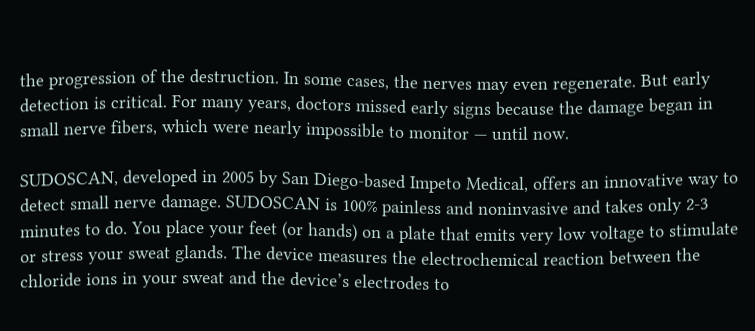the progression of the destruction. In some cases, the nerves may even regenerate. But early detection is critical. For many years, doctors missed early signs because the damage began in small nerve fibers, which were nearly impossible to monitor — until now.

SUDOSCAN, developed in 2005 by San Diego-based Impeto Medical, offers an innovative way to detect small nerve damage. SUDOSCAN is 100% painless and noninvasive and takes only 2-3 minutes to do. You place your feet (or hands) on a plate that emits very low voltage to stimulate or stress your sweat glands. The device measures the electrochemical reaction between the chloride ions in your sweat and the device’s electrodes to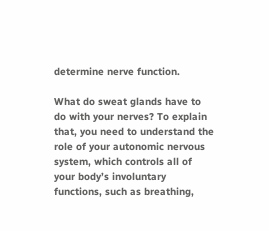determine nerve function.

What do sweat glands have to do with your nerves? To explain that, you need to understand the role of your autonomic nervous system, which controls all of your body’s involuntary functions, such as breathing,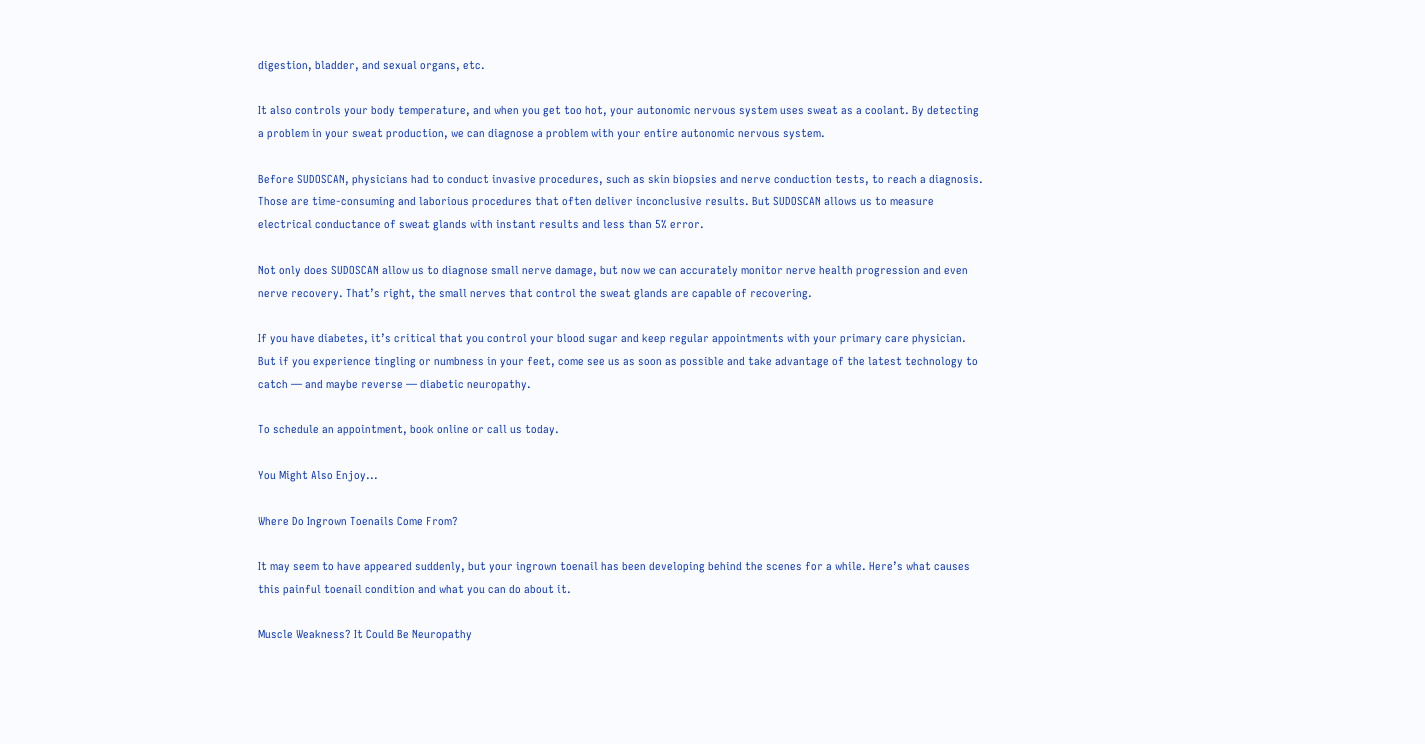digestion, bladder, and sexual organs, etc.

It also controls your body temperature, and when you get too hot, your autonomic nervous system uses sweat as a coolant. By detecting a problem in your sweat production, we can diagnose a problem with your entire autonomic nervous system.

Before SUDOSCAN, physicians had to conduct invasive procedures, such as skin biopsies and nerve conduction tests, to reach a diagnosis. Those are time-consuming and laborious procedures that often deliver inconclusive results. But SUDOSCAN allows us to measure electrical conductance of sweat glands with instant results and less than 5% error.

Not only does SUDOSCAN allow us to diagnose small nerve damage, but now we can accurately monitor nerve health progression and even nerve recovery. That’s right, the small nerves that control the sweat glands are capable of recovering.

If you have diabetes, it’s critical that you control your blood sugar and keep regular appointments with your primary care physician. But if you experience tingling or numbness in your feet, come see us as soon as possible and take advantage of the latest technology to catch — and maybe reverse — diabetic neuropathy.

To schedule an appointment, book online or call us today.

You Might Also Enjoy...

Where Do Ingrown Toenails Come From?

It may seem to have appeared suddenly, but your ingrown toenail has been developing behind the scenes for a while. Here’s what causes this painful toenail condition and what you can do about it.

Muscle Weakness? It Could Be Neuropathy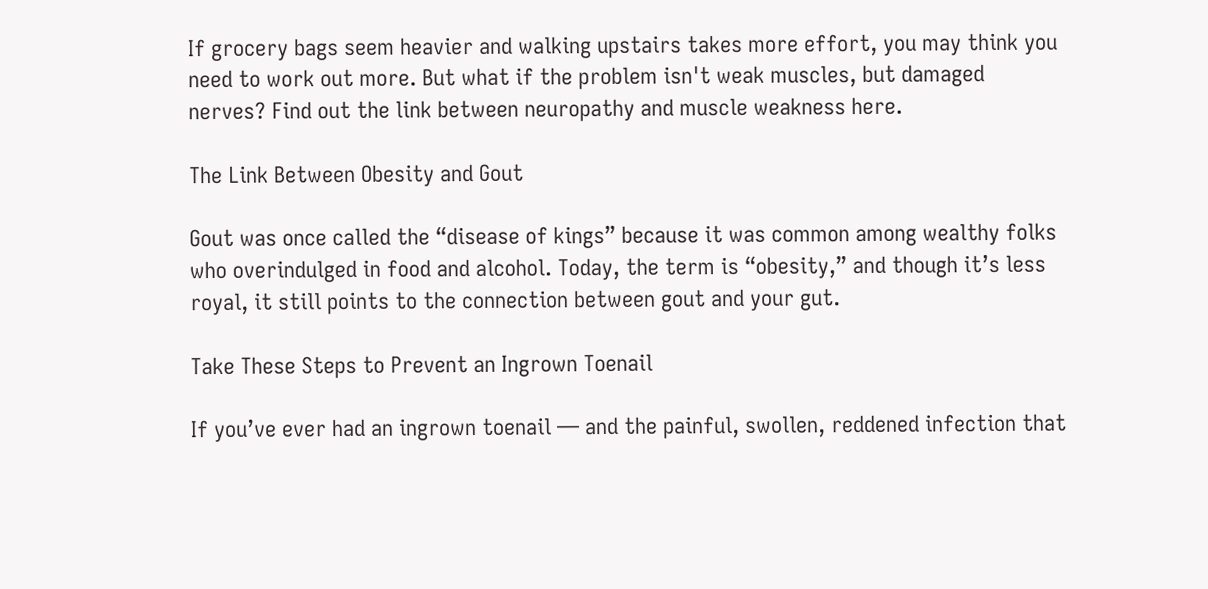If grocery bags seem heavier and walking upstairs takes more effort, you may think you need to work out more. But what if the problem isn't weak muscles, but damaged nerves? Find out the link between neuropathy and muscle weakness here.

The Link Between Obesity and Gout

Gout was once called the “disease of kings” because it was common among wealthy folks who overindulged in food and alcohol. Today, the term is “obesity,” and though it’s less royal, it still points to the connection between gout and your gut.

Take These Steps to Prevent an Ingrown Toenail

If you’ve ever had an ingrown toenail — and the painful, swollen, reddened infection that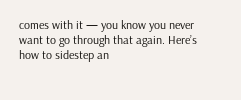comes with it — you know you never want to go through that again. Here’s how to sidestep an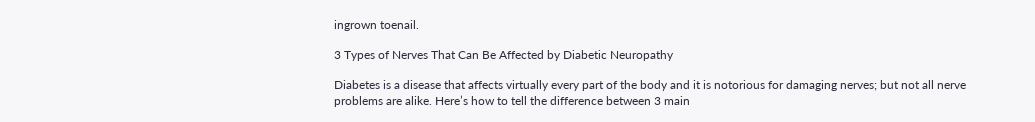ingrown toenail.

3 Types of Nerves That Can Be Affected by Diabetic Neuropathy

Diabetes is a disease that affects virtually every part of the body and it is notorious for damaging nerves; but not all nerve problems are alike. Here’s how to tell the difference between 3 main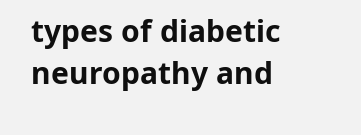types of diabetic neuropathy and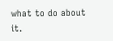what to do about it.